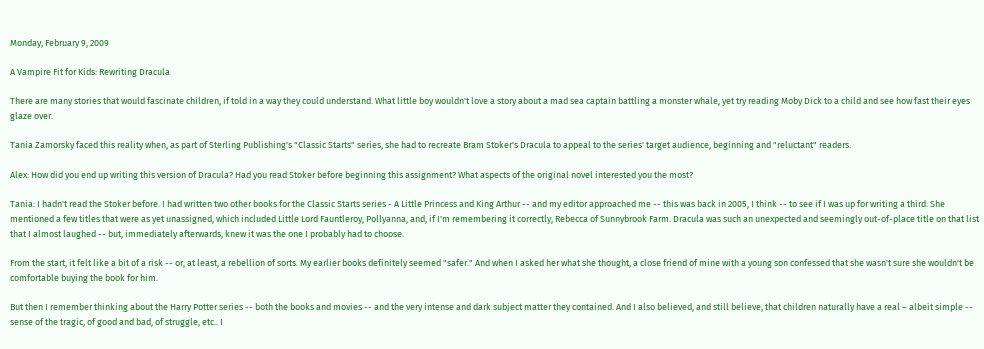Monday, February 9, 2009

A Vampire Fit for Kids: Rewriting Dracula

There are many stories that would fascinate children, if told in a way they could understand. What little boy wouldn't love a story about a mad sea captain battling a monster whale, yet try reading Moby Dick to a child and see how fast their eyes glaze over.

Tania Zamorsky faced this reality when, as part of Sterling Publishing's "Classic Starts" series, she had to recreate Bram Stoker's Dracula to appeal to the series' target audience, beginning and "reluctant" readers.

Alex: How did you end up writing this version of Dracula? Had you read Stoker before beginning this assignment? What aspects of the original novel interested you the most?

Tania: I hadn't read the Stoker before. I had written two other books for the Classic Starts series - A Little Princess and King Arthur -- and my editor approached me -- this was back in 2005, I think -- to see if I was up for writing a third. She mentioned a few titles that were as yet unassigned, which included Little Lord Fauntleroy, Pollyanna, and, if I'm remembering it correctly, Rebecca of Sunnybrook Farm. Dracula was such an unexpected and seemingly out-of-place title on that list that I almost laughed -- but, immediately afterwards, knew it was the one I probably had to choose.

From the start, it felt like a bit of a risk -- or, at least, a rebellion of sorts. My earlier books definitely seemed "safer." And when I asked her what she thought, a close friend of mine with a young son confessed that she wasn't sure she wouldn't be comfortable buying the book for him.

But then I remember thinking about the Harry Potter series -- both the books and movies -- and the very intense and dark subject matter they contained. And I also believed, and still believe, that children naturally have a real – albeit simple -- sense of the tragic, of good and bad, of struggle, etc.. I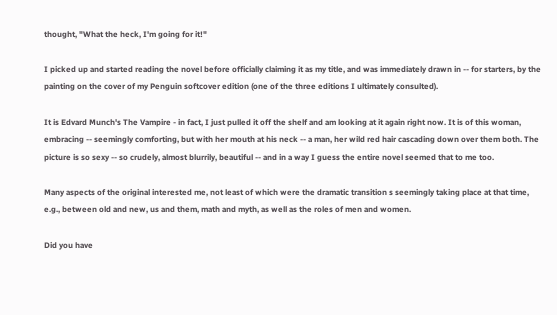thought, "What the heck, I'm going for it!"

I picked up and started reading the novel before officially claiming it as my title, and was immediately drawn in -- for starters, by the painting on the cover of my Penguin softcover edition (one of the three editions I ultimately consulted).

It is Edvard Munch's The Vampire - in fact, I just pulled it off the shelf and am looking at it again right now. It is of this woman, embracing -- seemingly comforting, but with her mouth at his neck -- a man, her wild red hair cascading down over them both. The picture is so sexy -- so crudely, almost blurrily, beautiful -- and in a way I guess the entire novel seemed that to me too.

Many aspects of the original interested me, not least of which were the dramatic transition s seemingly taking place at that time, e.g., between old and new, us and them, math and myth, as well as the roles of men and women.

Did you have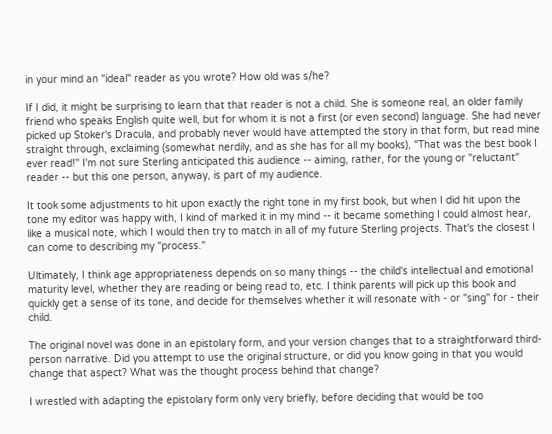in your mind an "ideal" reader as you wrote? How old was s/he?

If I did, it might be surprising to learn that that reader is not a child. She is someone real, an older family friend who speaks English quite well, but for whom it is not a first (or even second) language. She had never picked up Stoker's Dracula, and probably never would have attempted the story in that form, but read mine straight through, exclaiming (somewhat nerdily, and as she has for all my books), "That was the best book I ever read!" I'm not sure Sterling anticipated this audience -- aiming, rather, for the young or "reluctant" reader -- but this one person, anyway, is part of my audience.

It took some adjustments to hit upon exactly the right tone in my first book, but when I did hit upon the tone my editor was happy with, I kind of marked it in my mind -- it became something I could almost hear, like a musical note, which I would then try to match in all of my future Sterling projects. That's the closest I can come to describing my "process."

Ultimately, I think age appropriateness depends on so many things -- the child's intellectual and emotional maturity level, whether they are reading or being read to, etc. I think parents will pick up this book and quickly get a sense of its tone, and decide for themselves whether it will resonate with - or "sing" for - their child.

The original novel was done in an epistolary form, and your version changes that to a straightforward third-person narrative. Did you attempt to use the original structure, or did you know going in that you would change that aspect? What was the thought process behind that change?

I wrestled with adapting the epistolary form only very briefly, before deciding that would be too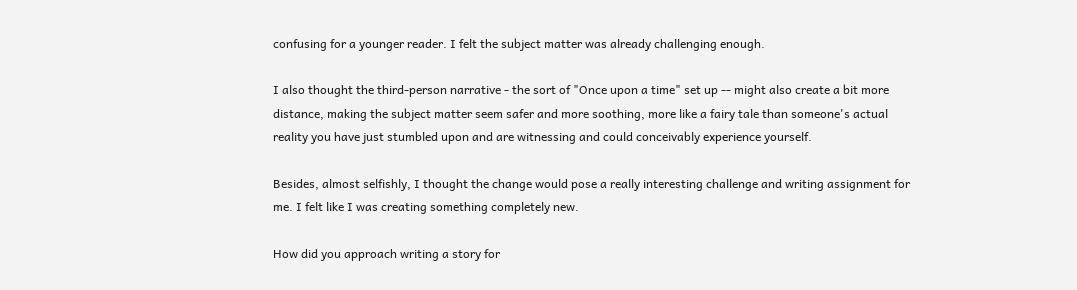confusing for a younger reader. I felt the subject matter was already challenging enough.

I also thought the third-person narrative - the sort of "Once upon a time" set up -- might also create a bit more distance, making the subject matter seem safer and more soothing, more like a fairy tale than someone's actual reality you have just stumbled upon and are witnessing and could conceivably experience yourself.

Besides, almost selfishly, I thought the change would pose a really interesting challenge and writing assignment for me. I felt like I was creating something completely new.

How did you approach writing a story for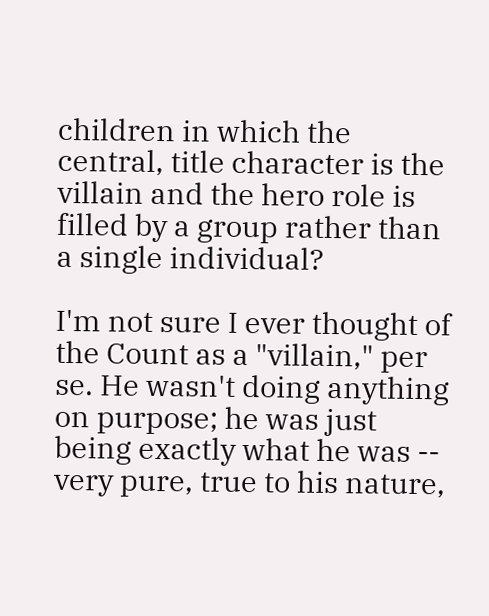children in which the central, title character is the villain and the hero role is filled by a group rather than a single individual?

I'm not sure I ever thought of the Count as a "villain," per se. He wasn't doing anything on purpose; he was just being exactly what he was -- very pure, true to his nature,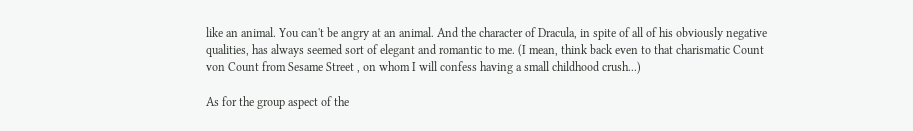like an animal. You can't be angry at an animal. And the character of Dracula, in spite of all of his obviously negative qualities, has always seemed sort of elegant and romantic to me. (I mean, think back even to that charismatic Count von Count from Sesame Street , on whom I will confess having a small childhood crush...)

As for the group aspect of the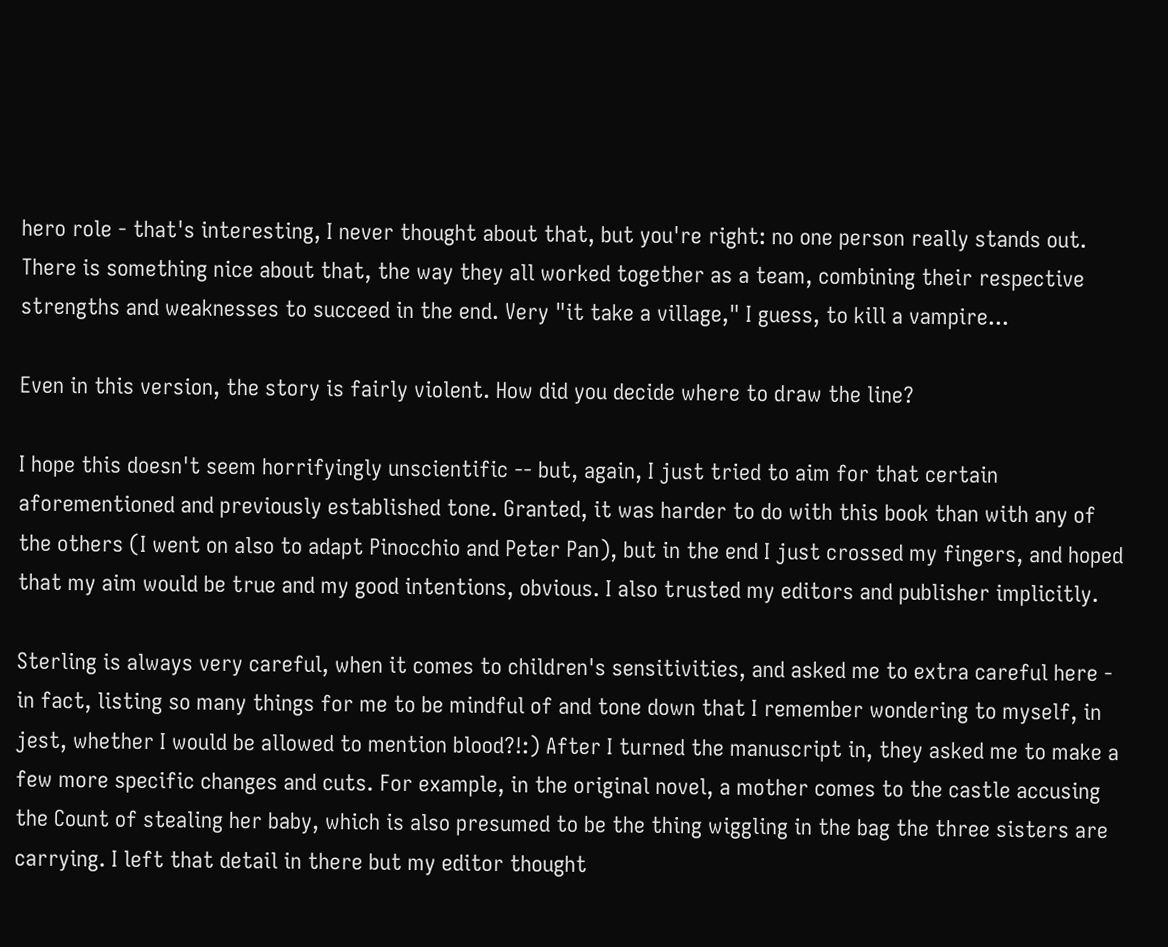hero role - that's interesting, I never thought about that, but you're right: no one person really stands out. There is something nice about that, the way they all worked together as a team, combining their respective strengths and weaknesses to succeed in the end. Very "it take a village," I guess, to kill a vampire...

Even in this version, the story is fairly violent. How did you decide where to draw the line?

I hope this doesn't seem horrifyingly unscientific -- but, again, I just tried to aim for that certain aforementioned and previously established tone. Granted, it was harder to do with this book than with any of the others (I went on also to adapt Pinocchio and Peter Pan), but in the end I just crossed my fingers, and hoped that my aim would be true and my good intentions, obvious. I also trusted my editors and publisher implicitly.

Sterling is always very careful, when it comes to children's sensitivities, and asked me to extra careful here - in fact, listing so many things for me to be mindful of and tone down that I remember wondering to myself, in jest, whether I would be allowed to mention blood?!:) After I turned the manuscript in, they asked me to make a few more specific changes and cuts. For example, in the original novel, a mother comes to the castle accusing the Count of stealing her baby, which is also presumed to be the thing wiggling in the bag the three sisters are carrying. I left that detail in there but my editor thought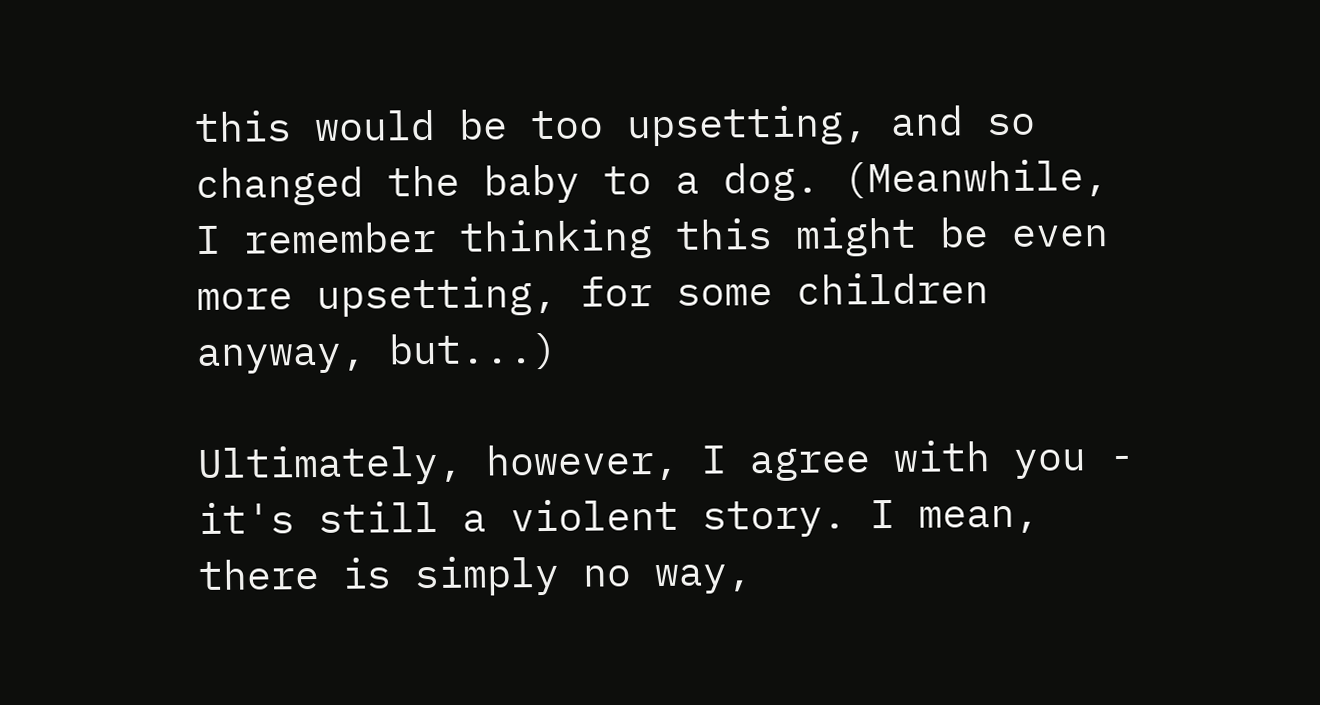this would be too upsetting, and so changed the baby to a dog. (Meanwhile, I remember thinking this might be even more upsetting, for some children anyway, but...)

Ultimately, however, I agree with you - it's still a violent story. I mean, there is simply no way,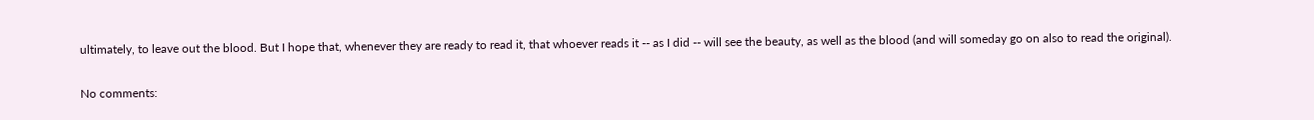ultimately, to leave out the blood. But I hope that, whenever they are ready to read it, that whoever reads it -- as I did -- will see the beauty, as well as the blood (and will someday go on also to read the original).

No comments: